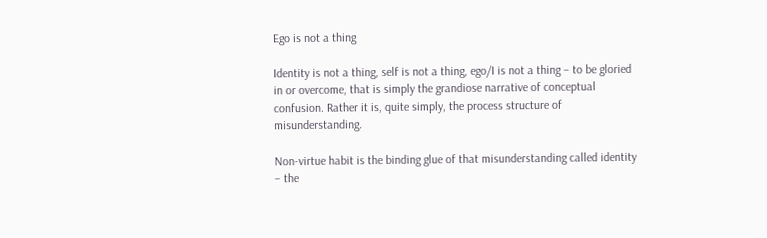Ego is not a thing

Identity is not a thing, self is not a thing, ego/I is not a thing – to be gloried in or overcome, that is simply the grandiose narrative of conceptual confusion. Rather it is, quite simply, the process structure of misunderstanding.

Non-virtue habit is the binding glue of that misunderstanding called identity – the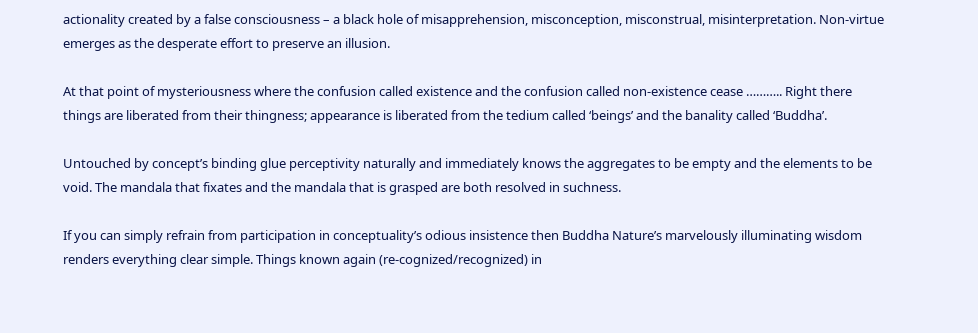actionality created by a false consciousness – a black hole of misapprehension, misconception, misconstrual, misinterpretation. Non-virtue emerges as the desperate effort to preserve an illusion.

At that point of mysteriousness where the confusion called existence and the confusion called non-existence cease ……….. Right there things are liberated from their thingness; appearance is liberated from the tedium called ‘beings’ and the banality called ‘Buddha’.

Untouched by concept’s binding glue perceptivity naturally and immediately knows the aggregates to be empty and the elements to be void. The mandala that fixates and the mandala that is grasped are both resolved in suchness.

If you can simply refrain from participation in conceptuality’s odious insistence then Buddha Nature’s marvelously illuminating wisdom renders everything clear simple. Things known again (re-cognized/recognized) in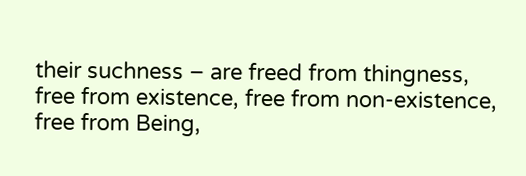their suchness – are freed from thingness, free from existence, free from non-existence, free from Being,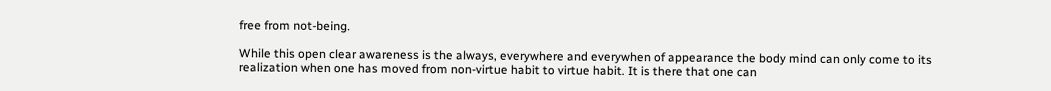free from not-being.

While this open clear awareness is the always, everywhere and everywhen of appearance the body mind can only come to its realization when one has moved from non-virtue habit to virtue habit. It is there that one can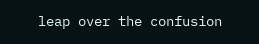leap over the confusion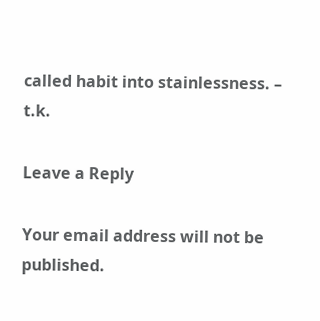called habit into stainlessness. – t.k.

Leave a Reply

Your email address will not be published.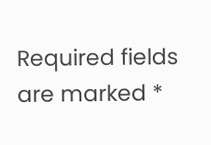Required fields are marked *